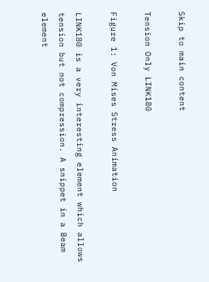Skip to main content

Tension Only LINK180

Figure 1: Von Mises Stress Animation

LINK180 is a very interesting element which allows tension but not compression. A snippet in a Beam element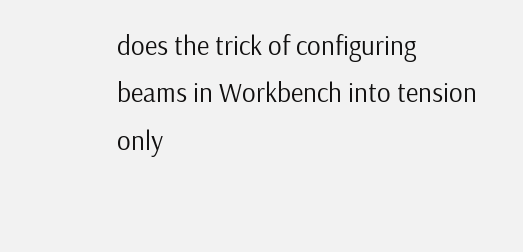does the trick of configuring beams in Workbench into tension only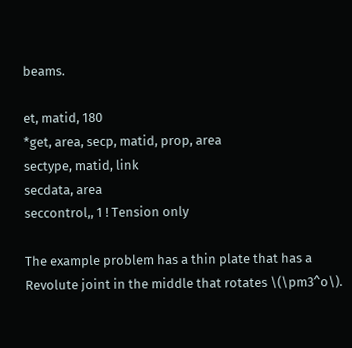beams.

et, matid, 180
*get, area, secp, matid, prop, area
sectype, matid, link
secdata, area
seccontrol,, 1 ! Tension only

The example problem has a thin plate that has a Revolute joint in the middle that rotates \(\pm3^o\).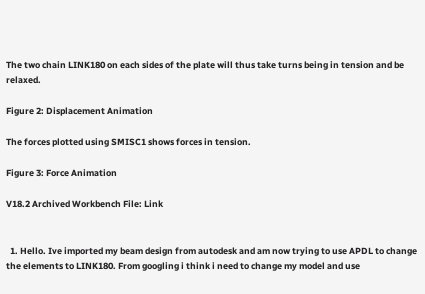The two chain LINK180 on each sides of the plate will thus take turns being in tension and be relaxed.

Figure 2: Displacement Animation

The forces plotted using SMISC1 shows forces in tension.

Figure 3: Force Animation

V18.2 Archived Workbench File: Link


  1. Hello. Ive imported my beam design from autodesk and am now trying to use APDL to change the elements to LINK180. From googling i think i need to change my model and use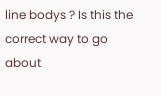line bodys ? Is this the correct way to go about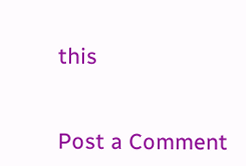this


Post a Comment